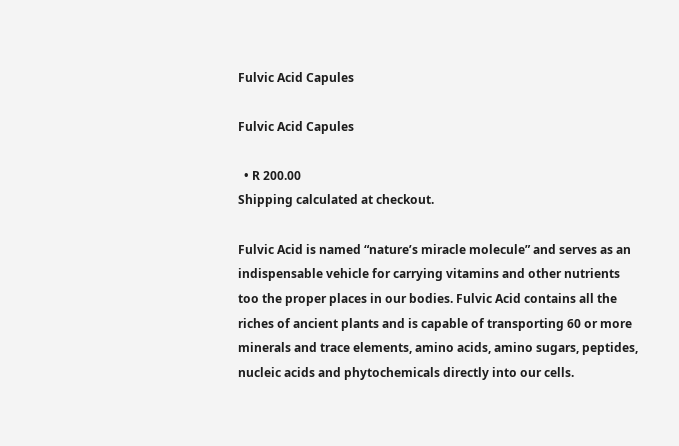Fulvic Acid Capules

Fulvic Acid Capules

  • R 200.00
Shipping calculated at checkout.

Fulvic Acid is named “nature’s miracle molecule” and serves as an indispensable vehicle for carrying vitamins and other nutrients too the proper places in our bodies. Fulvic Acid contains all the riches of ancient plants and is capable of transporting 60 or more minerals and trace elements, amino acids, amino sugars, peptides, nucleic acids and phytochemicals directly into our cells.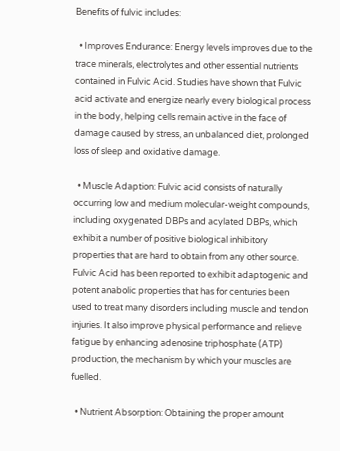Benefits of fulvic includes:

  • Improves Endurance: Energy levels improves due to the trace minerals, electrolytes and other essential nutrients contained in Fulvic Acid. Studies have shown that Fulvic acid activate and energize nearly every biological process in the body, helping cells remain active in the face of damage caused by stress, an unbalanced diet, prolonged loss of sleep and oxidative damage.

  • Muscle Adaption: Fulvic acid consists of naturally occurring low and medium molecular-weight compounds, including oxygenated DBPs and acylated DBPs, which exhibit a number of positive biological inhibitory properties that are hard to obtain from any other source. Fulvic Acid has been reported to exhibit adaptogenic and potent anabolic properties that has for centuries been used to treat many disorders including muscle and tendon injuries. It also improve physical performance and relieve fatigue by enhancing adenosine triphosphate (ATP) production, the mechanism by which your muscles are fuelled.

  • Nutrient Absorption: Obtaining the proper amount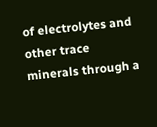of electrolytes and other trace minerals through a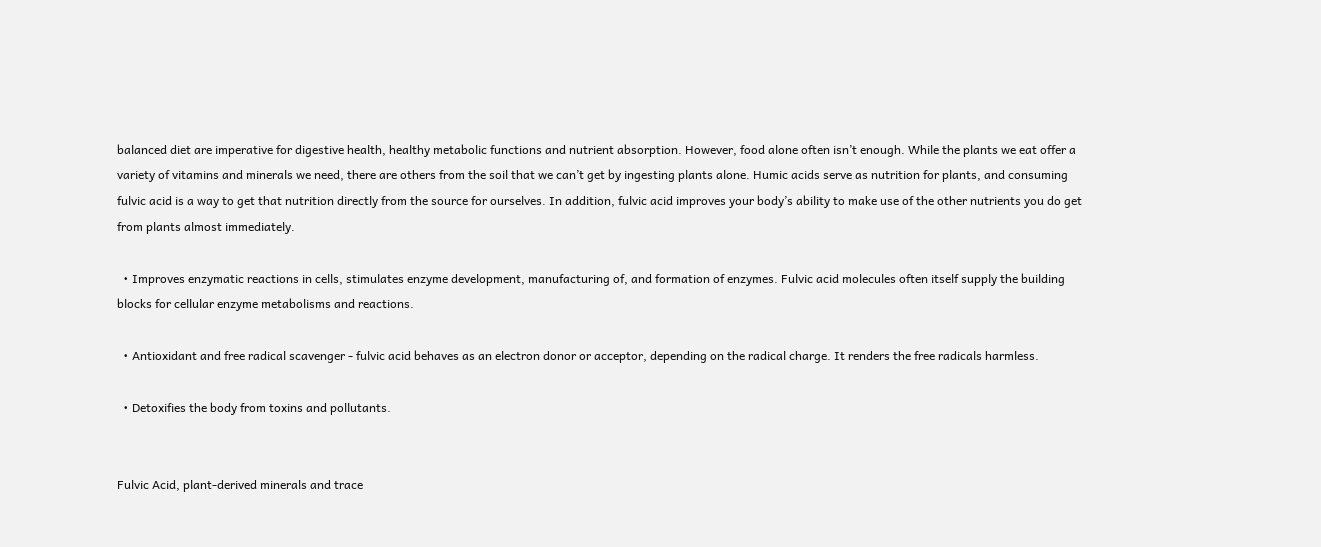balanced diet are imperative for digestive health, healthy metabolic functions and nutrient absorption. However, food alone often isn’t enough. While the plants we eat offer a variety of vitamins and minerals we need, there are others from the soil that we can’t get by ingesting plants alone. Humic acids serve as nutrition for plants, and consuming fulvic acid is a way to get that nutrition directly from the source for ourselves. In addition, fulvic acid improves your body’s ability to make use of the other nutrients you do get from plants almost immediately.

  • Improves enzymatic reactions in cells, stimulates enzyme development, manufacturing of, and formation of enzymes. Fulvic acid molecules often itself supply the building blocks for cellular enzyme metabolisms and reactions.

  • Antioxidant and free radical scavenger - fulvic acid behaves as an electron donor or acceptor, depending on the radical charge. It renders the free radicals harmless.

  • Detoxifies the body from toxins and pollutants.


Fulvic Acid, plant-derived minerals and trace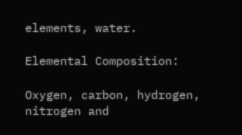elements, water.

Elemental Composition:

Oxygen, carbon, hydrogen, nitrogen and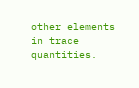other elements in trace quantities.